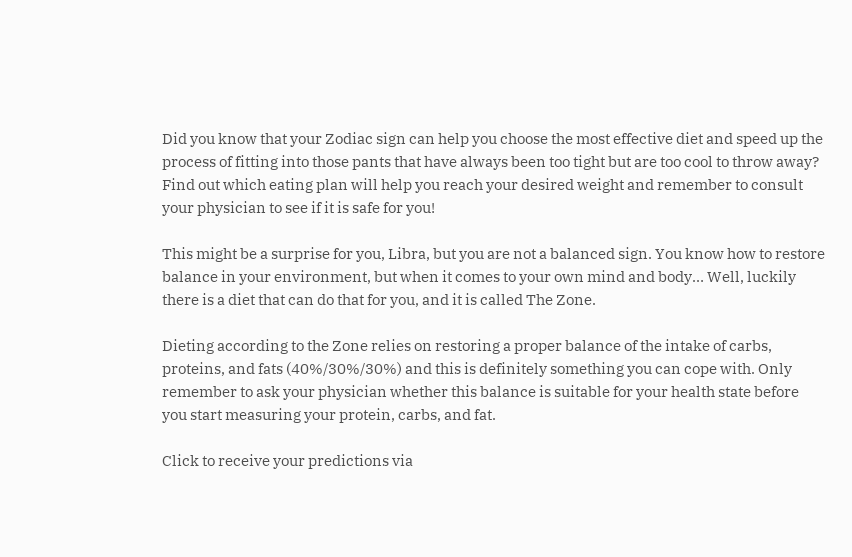Did you know that your Zodiac sign can help you choose the most effective diet and speed up the process of fitting into those pants that have always been too tight but are too cool to throw away? Find out which eating plan will help you reach your desired weight and remember to consult your physician to see if it is safe for you!

This might be a surprise for you, Libra, but you are not a balanced sign. You know how to restore balance in your environment, but when it comes to your own mind and body… Well, luckily there is a diet that can do that for you, and it is called The Zone.

Dieting according to the Zone relies on restoring a proper balance of the intake of carbs, proteins, and fats (40%/30%/30%) and this is definitely something you can cope with. Only remember to ask your physician whether this balance is suitable for your health state before you start measuring your protein, carbs, and fat.

Click to receive your predictions via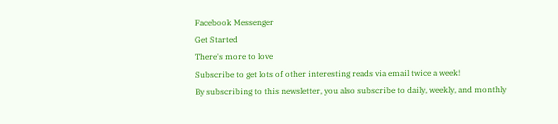Facebook Messenger
Get Started
There's more to love
Subscribe to get lots of other interesting reads via email twice a week!
By subscribing to this newsletter, you also subscribe to daily, weekly, and monthly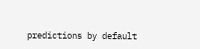predictions by default